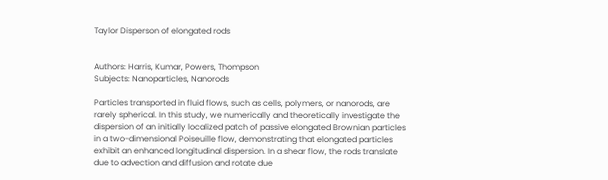Taylor Disperson of elongated rods


Authors: Harris, Kumar, Powers, Thompson
Subjects: Nanoparticles, Nanorods

Particles transported in fluid flows, such as cells, polymers, or nanorods, are rarely spherical. In this study, we numerically and theoretically investigate the dispersion of an initially localized patch of passive elongated Brownian particles in a two-dimensional Poiseuille flow, demonstrating that elongated particles exhibit an enhanced longitudinal dispersion. In a shear flow, the rods translate due to advection and diffusion and rotate due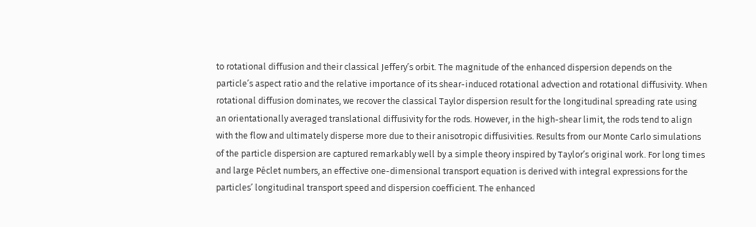to rotational diffusion and their classical Jeffery’s orbit. The magnitude of the enhanced dispersion depends on the particle’s aspect ratio and the relative importance of its shear-induced rotational advection and rotational diffusivity. When rotational diffusion dominates, we recover the classical Taylor dispersion result for the longitudinal spreading rate using an orientationally averaged translational diffusivity for the rods. However, in the high-shear limit, the rods tend to align with the flow and ultimately disperse more due to their anisotropic diffusivities. Results from our Monte Carlo simulations of the particle dispersion are captured remarkably well by a simple theory inspired by Taylor’s original work. For long times and large Péclet numbers, an effective one-dimensional transport equation is derived with integral expressions for the particles’ longitudinal transport speed and dispersion coefficient. The enhanced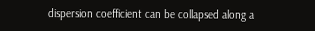dispersion coefficient can be collapsed along a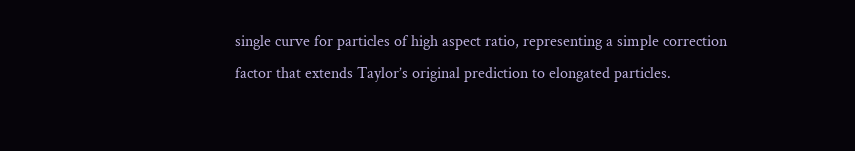single curve for particles of high aspect ratio, representing a simple correction factor that extends Taylor’s original prediction to elongated particles.